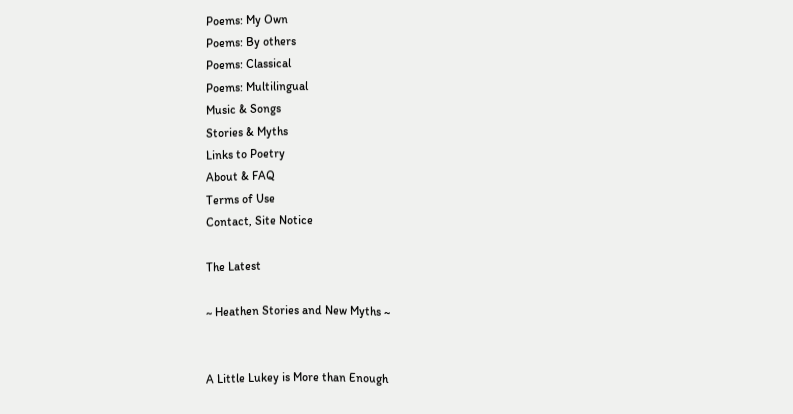Poems: My Own
Poems: By others
Poems: Classical
Poems: Multilingual
Music & Songs
Stories & Myths
Links to Poetry
About & FAQ
Terms of Use
Contact, Site Notice

The Latest

~ Heathen Stories and New Myths ~


A Little Lukey is More than Enough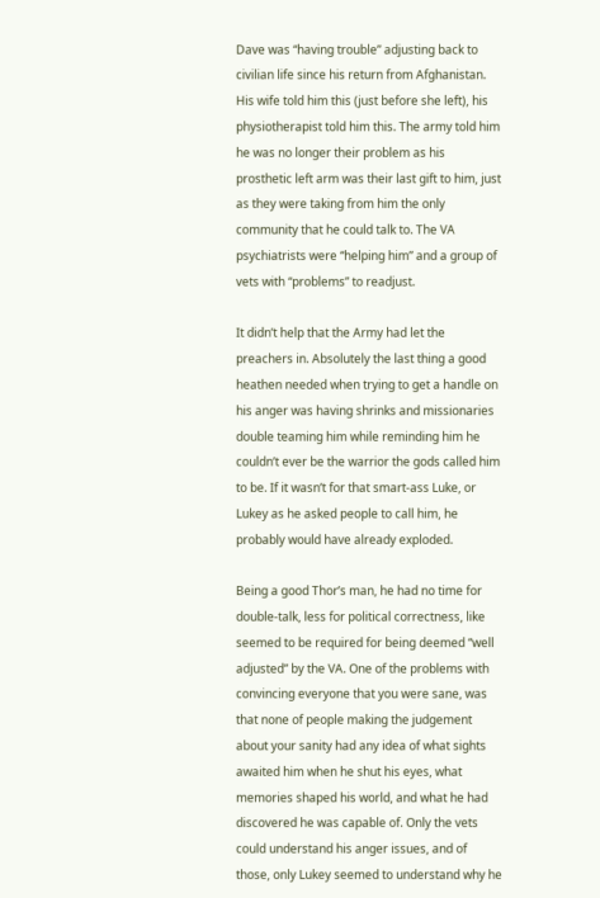Dave was “having trouble” adjusting back to civilian life since his return from Afghanistan. His wife told him this (just before she left), his physiotherapist told him this. The army told him he was no longer their problem as his prosthetic left arm was their last gift to him, just as they were taking from him the only community that he could talk to. The VA psychiatrists were “helping him” and a group of vets with “problems” to readjust.

It didn’t help that the Army had let the preachers in. Absolutely the last thing a good heathen needed when trying to get a handle on his anger was having shrinks and missionaries double teaming him while reminding him he couldn’t ever be the warrior the gods called him to be. If it wasn’t for that smart-ass Luke, or Lukey as he asked people to call him, he probably would have already exploded.

Being a good Thor’s man, he had no time for double-talk, less for political correctness, like seemed to be required for being deemed “well adjusted” by the VA. One of the problems with convincing everyone that you were sane, was that none of people making the judgement about your sanity had any idea of what sights awaited him when he shut his eyes, what memories shaped his world, and what he had discovered he was capable of. Only the vets could understand his anger issues, and of those, only Lukey seemed to understand why he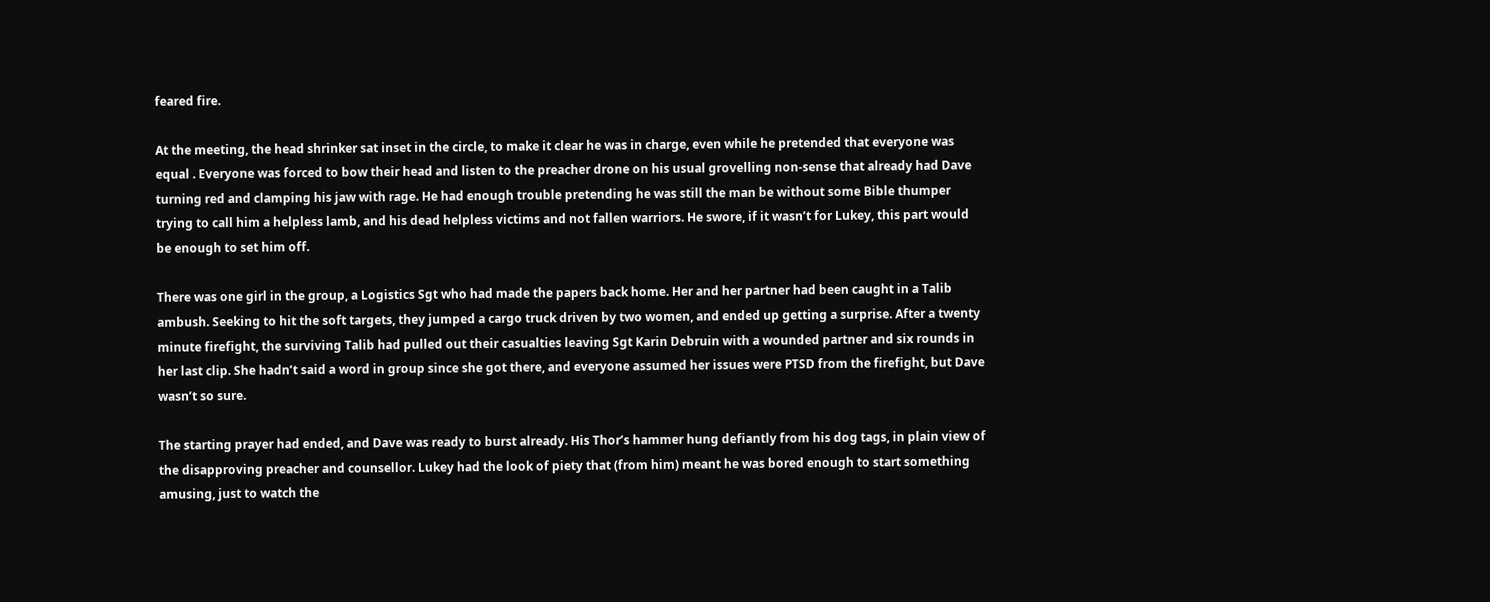feared fire.

At the meeting, the head shrinker sat inset in the circle, to make it clear he was in charge, even while he pretended that everyone was equal . Everyone was forced to bow their head and listen to the preacher drone on his usual grovelling non-sense that already had Dave turning red and clamping his jaw with rage. He had enough trouble pretending he was still the man be without some Bible thumper trying to call him a helpless lamb, and his dead helpless victims and not fallen warriors. He swore, if it wasn’t for Lukey, this part would be enough to set him off.

There was one girl in the group, a Logistics Sgt who had made the papers back home. Her and her partner had been caught in a Talib ambush. Seeking to hit the soft targets, they jumped a cargo truck driven by two women, and ended up getting a surprise. After a twenty minute firefight, the surviving Talib had pulled out their casualties leaving Sgt Karin Debruin with a wounded partner and six rounds in her last clip. She hadn’t said a word in group since she got there, and everyone assumed her issues were PTSD from the firefight, but Dave wasn’t so sure.

The starting prayer had ended, and Dave was ready to burst already. His Thor’s hammer hung defiantly from his dog tags, in plain view of the disapproving preacher and counsellor. Lukey had the look of piety that (from him) meant he was bored enough to start something amusing, just to watch the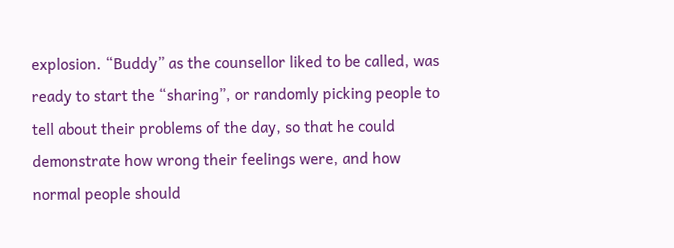explosion. “Buddy” as the counsellor liked to be called, was ready to start the “sharing”, or randomly picking people to tell about their problems of the day, so that he could demonstrate how wrong their feelings were, and how normal people should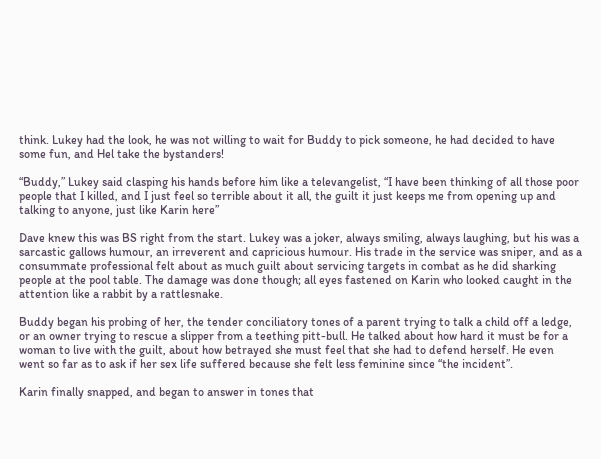think. Lukey had the look, he was not willing to wait for Buddy to pick someone, he had decided to have some fun, and Hel take the bystanders!

“Buddy,” Lukey said clasping his hands before him like a televangelist, “I have been thinking of all those poor people that I killed, and I just feel so terrible about it all, the guilt it just keeps me from opening up and talking to anyone, just like Karin here”

Dave knew this was BS right from the start. Lukey was a joker, always smiling, always laughing, but his was a sarcastic gallows humour, an irreverent and capricious humour. His trade in the service was sniper, and as a consummate professional felt about as much guilt about servicing targets in combat as he did sharking people at the pool table. The damage was done though; all eyes fastened on Karin who looked caught in the attention like a rabbit by a rattlesnake.

Buddy began his probing of her, the tender conciliatory tones of a parent trying to talk a child off a ledge, or an owner trying to rescue a slipper from a teething pitt-bull. He talked about how hard it must be for a woman to live with the guilt, about how betrayed she must feel that she had to defend herself. He even went so far as to ask if her sex life suffered because she felt less feminine since “the incident”.

Karin finally snapped, and began to answer in tones that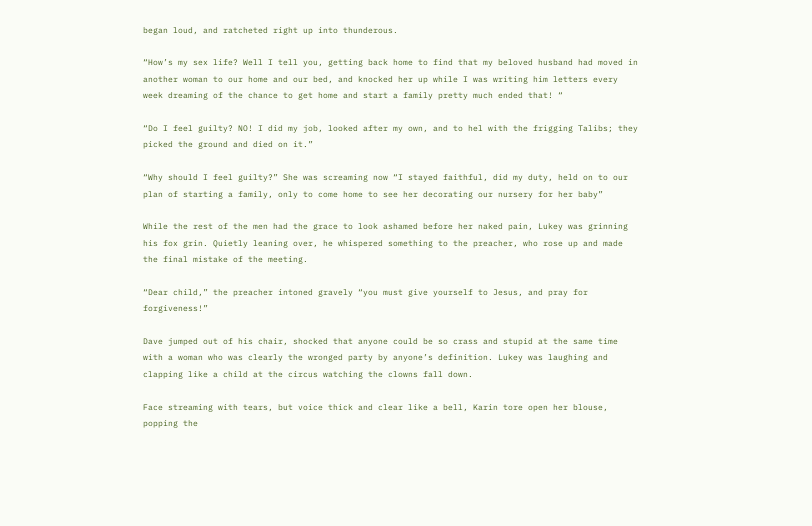began loud, and ratcheted right up into thunderous.

“How’s my sex life? Well I tell you, getting back home to find that my beloved husband had moved in another woman to our home and our bed, and knocked her up while I was writing him letters every week dreaming of the chance to get home and start a family pretty much ended that! “

“Do I feel guilty? NO! I did my job, looked after my own, and to hel with the frigging Talibs; they picked the ground and died on it.”

“Why should I feel guilty?” She was screaming now “I stayed faithful, did my duty, held on to our plan of starting a family, only to come home to see her decorating our nursery for her baby”

While the rest of the men had the grace to look ashamed before her naked pain, Lukey was grinning his fox grin. Quietly leaning over, he whispered something to the preacher, who rose up and made the final mistake of the meeting.

“Dear child,” the preacher intoned gravely “you must give yourself to Jesus, and pray for forgiveness!”

Dave jumped out of his chair, shocked that anyone could be so crass and stupid at the same time with a woman who was clearly the wronged party by anyone’s definition. Lukey was laughing and clapping like a child at the circus watching the clowns fall down.

Face streaming with tears, but voice thick and clear like a bell, Karin tore open her blouse, popping the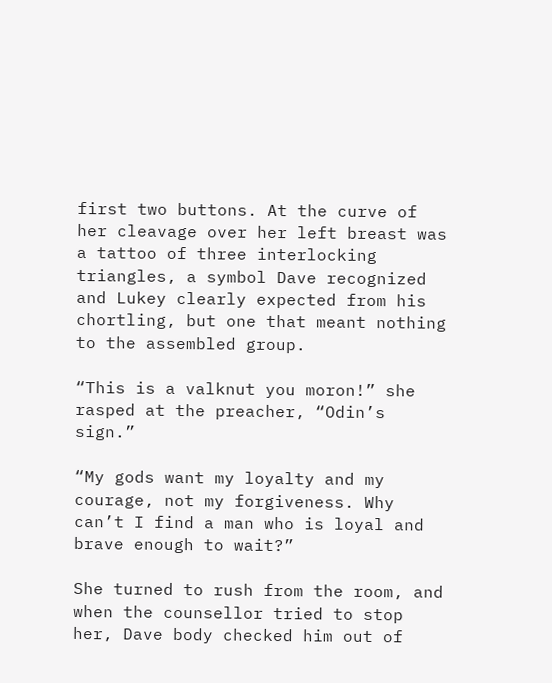first two buttons. At the curve of her cleavage over her left breast was a tattoo of three interlocking triangles, a symbol Dave recognized and Lukey clearly expected from his chortling, but one that meant nothing to the assembled group.

“This is a valknut you moron!” she rasped at the preacher, “Odin’s sign.”

“My gods want my loyalty and my courage, not my forgiveness. Why can’t I find a man who is loyal and brave enough to wait?”

She turned to rush from the room, and when the counsellor tried to stop her, Dave body checked him out of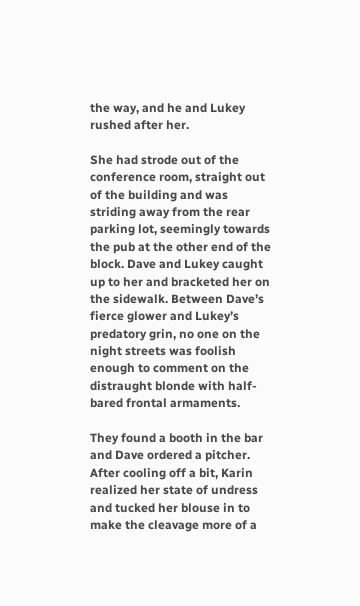the way, and he and Lukey rushed after her.

She had strode out of the conference room, straight out of the building and was striding away from the rear parking lot, seemingly towards the pub at the other end of the block. Dave and Lukey caught up to her and bracketed her on the sidewalk. Between Dave’s fierce glower and Lukey’s predatory grin, no one on the night streets was foolish enough to comment on the distraught blonde with half-bared frontal armaments.

They found a booth in the bar and Dave ordered a pitcher. After cooling off a bit, Karin realized her state of undress and tucked her blouse in to make the cleavage more of a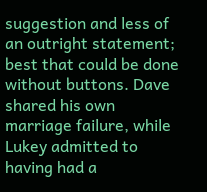suggestion and less of an outright statement; best that could be done without buttons. Dave shared his own marriage failure, while Lukey admitted to having had a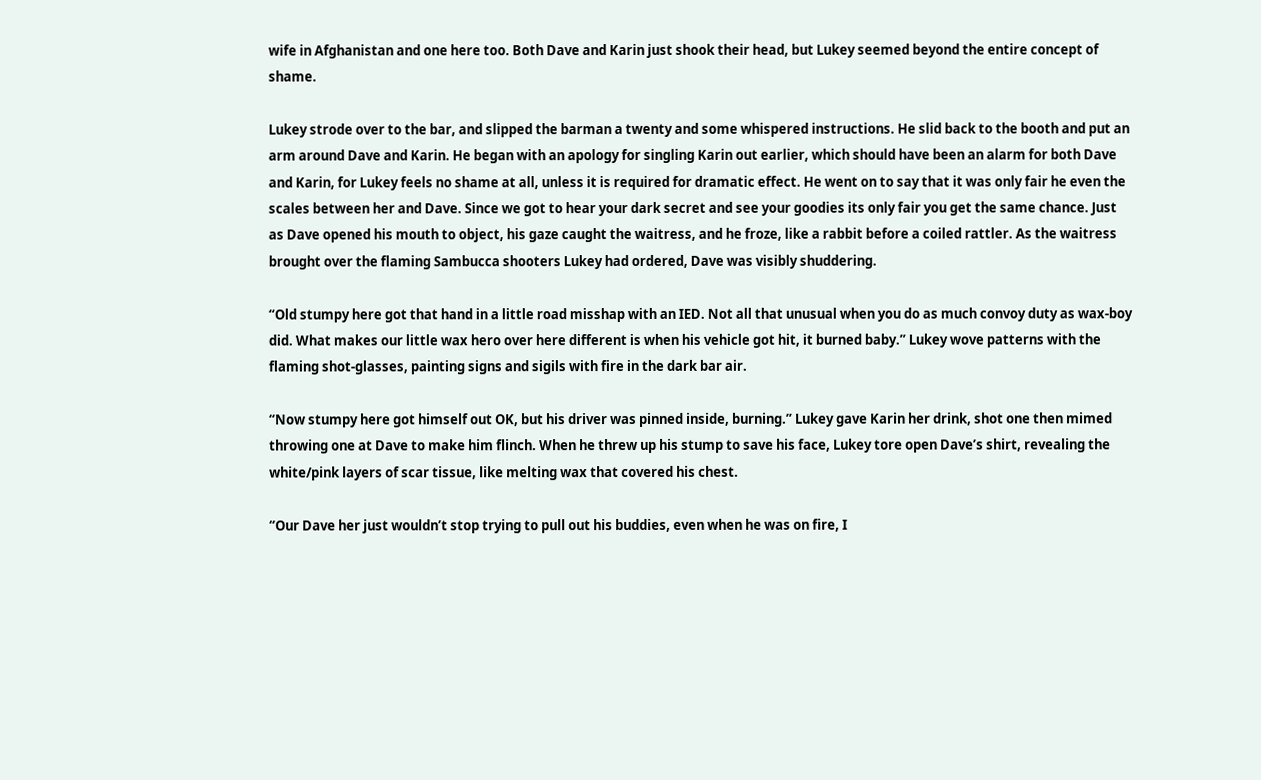wife in Afghanistan and one here too. Both Dave and Karin just shook their head, but Lukey seemed beyond the entire concept of shame.

Lukey strode over to the bar, and slipped the barman a twenty and some whispered instructions. He slid back to the booth and put an arm around Dave and Karin. He began with an apology for singling Karin out earlier, which should have been an alarm for both Dave and Karin, for Lukey feels no shame at all, unless it is required for dramatic effect. He went on to say that it was only fair he even the scales between her and Dave. Since we got to hear your dark secret and see your goodies its only fair you get the same chance. Just as Dave opened his mouth to object, his gaze caught the waitress, and he froze, like a rabbit before a coiled rattler. As the waitress brought over the flaming Sambucca shooters Lukey had ordered, Dave was visibly shuddering.

“Old stumpy here got that hand in a little road misshap with an IED. Not all that unusual when you do as much convoy duty as wax-boy did. What makes our little wax hero over here different is when his vehicle got hit, it burned baby.” Lukey wove patterns with the flaming shot-glasses, painting signs and sigils with fire in the dark bar air.

“Now stumpy here got himself out OK, but his driver was pinned inside, burning.” Lukey gave Karin her drink, shot one then mimed throwing one at Dave to make him flinch. When he threw up his stump to save his face, Lukey tore open Dave’s shirt, revealing the white/pink layers of scar tissue, like melting wax that covered his chest.

“Our Dave her just wouldn’t stop trying to pull out his buddies, even when he was on fire, I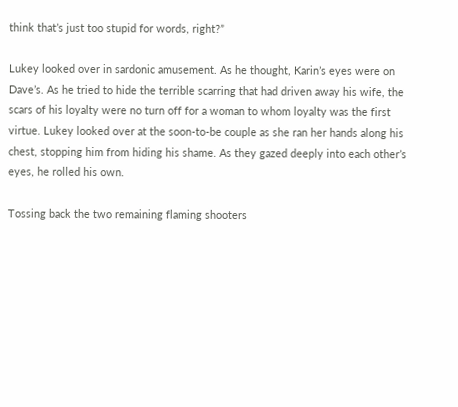think that’s just too stupid for words, right?”

Lukey looked over in sardonic amusement. As he thought, Karin’s eyes were on Dave’s. As he tried to hide the terrible scarring that had driven away his wife, the scars of his loyalty were no turn off for a woman to whom loyalty was the first virtue. Lukey looked over at the soon-to-be couple as she ran her hands along his chest, stopping him from hiding his shame. As they gazed deeply into each other’s eyes, he rolled his own.

Tossing back the two remaining flaming shooters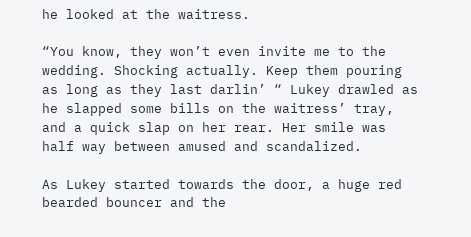he looked at the waitress.

“You know, they won’t even invite me to the wedding. Shocking actually. Keep them pouring as long as they last darlin’ “ Lukey drawled as he slapped some bills on the waitress’ tray, and a quick slap on her rear. Her smile was half way between amused and scandalized.

As Lukey started towards the door, a huge red bearded bouncer and the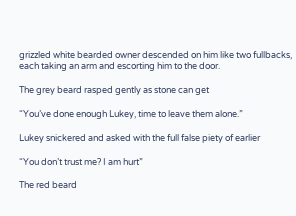grizzled white bearded owner descended on him like two fullbacks, each taking an arm and escorting him to the door.

The grey beard rasped gently as stone can get

“You’ve done enough Lukey, time to leave them alone.”

Lukey snickered and asked with the full false piety of earlier

“You don’t trust me? I am hurt”

The red beard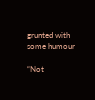grunted with some humour

“Not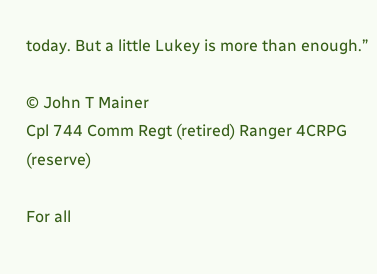today. But a little Lukey is more than enough.”

© John T Mainer
Cpl 744 Comm Regt (retired) Ranger 4CRPG (reserve)

For all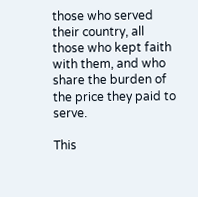those who served their country, all those who kept faith with them, and who share the burden of the price they paid to serve.

This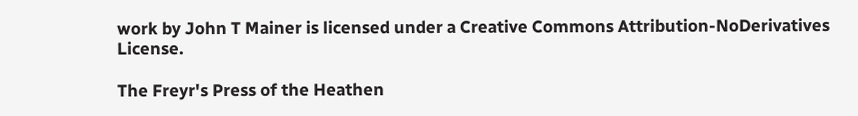work by John T Mainer is licensed under a Creative Commons Attribution-NoDerivatives License.

The Freyr's Press of the Heathen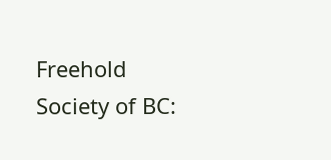Freehold Society of BC: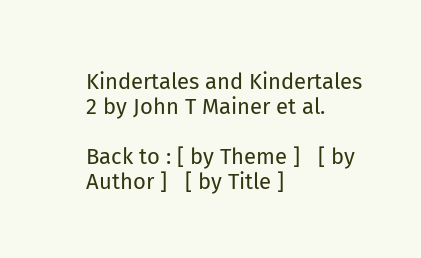Kindertales and Kindertales 2 by John T Mainer et al.

Back to : [ by Theme ]   [ by Author ]   [ by Title ]